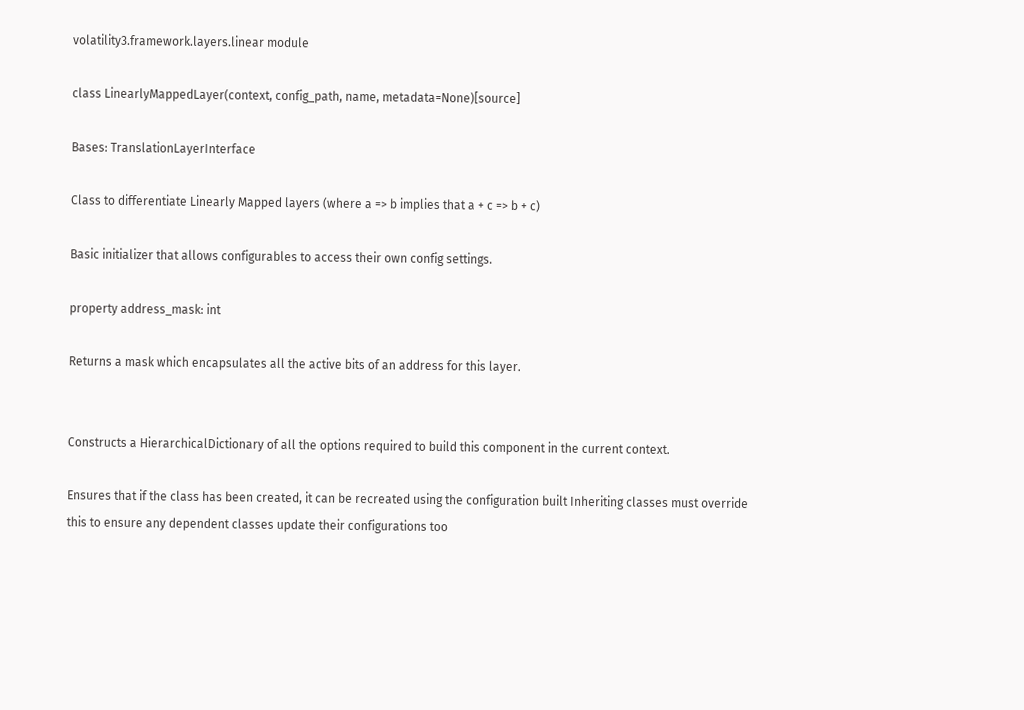volatility3.framework.layers.linear module

class LinearlyMappedLayer(context, config_path, name, metadata=None)[source]

Bases: TranslationLayerInterface

Class to differentiate Linearly Mapped layers (where a => b implies that a + c => b + c)

Basic initializer that allows configurables to access their own config settings.

property address_mask: int

Returns a mask which encapsulates all the active bits of an address for this layer.


Constructs a HierarchicalDictionary of all the options required to build this component in the current context.

Ensures that if the class has been created, it can be recreated using the configuration built Inheriting classes must override this to ensure any dependent classes update their configurations too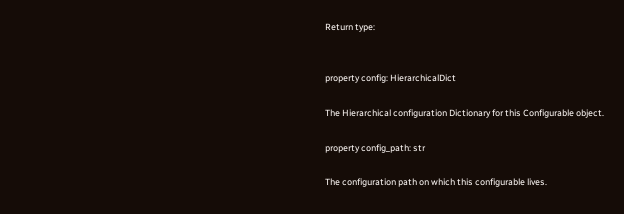Return type:


property config: HierarchicalDict

The Hierarchical configuration Dictionary for this Configurable object.

property config_path: str

The configuration path on which this configurable lives.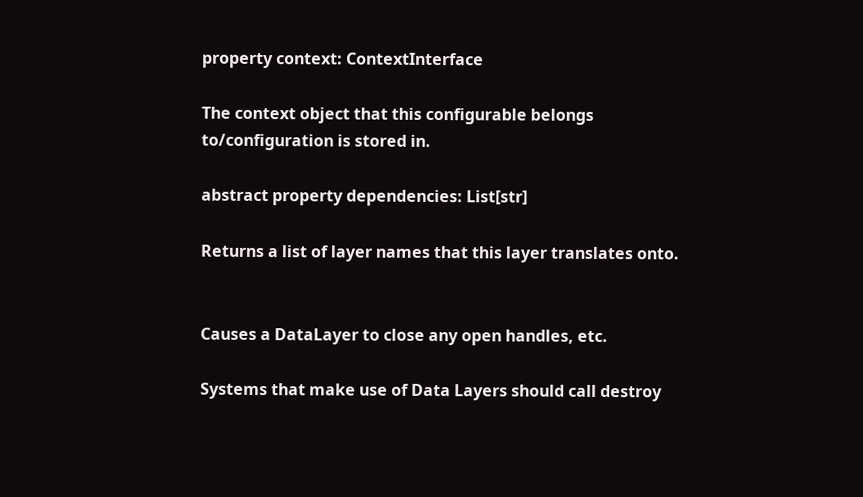property context: ContextInterface

The context object that this configurable belongs to/configuration is stored in.

abstract property dependencies: List[str]

Returns a list of layer names that this layer translates onto.


Causes a DataLayer to close any open handles, etc.

Systems that make use of Data Layers should call destroy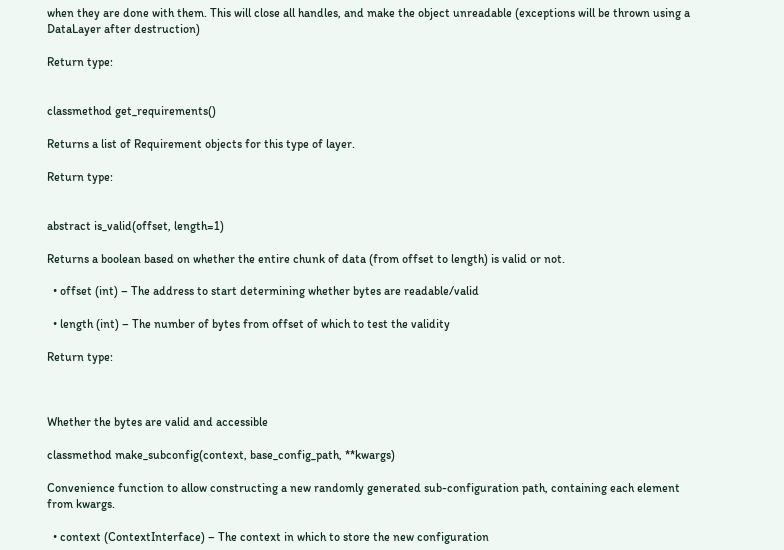when they are done with them. This will close all handles, and make the object unreadable (exceptions will be thrown using a DataLayer after destruction)

Return type:


classmethod get_requirements()

Returns a list of Requirement objects for this type of layer.

Return type:


abstract is_valid(offset, length=1)

Returns a boolean based on whether the entire chunk of data (from offset to length) is valid or not.

  • offset (int) – The address to start determining whether bytes are readable/valid

  • length (int) – The number of bytes from offset of which to test the validity

Return type:



Whether the bytes are valid and accessible

classmethod make_subconfig(context, base_config_path, **kwargs)

Convenience function to allow constructing a new randomly generated sub-configuration path, containing each element from kwargs.

  • context (ContextInterface) – The context in which to store the new configuration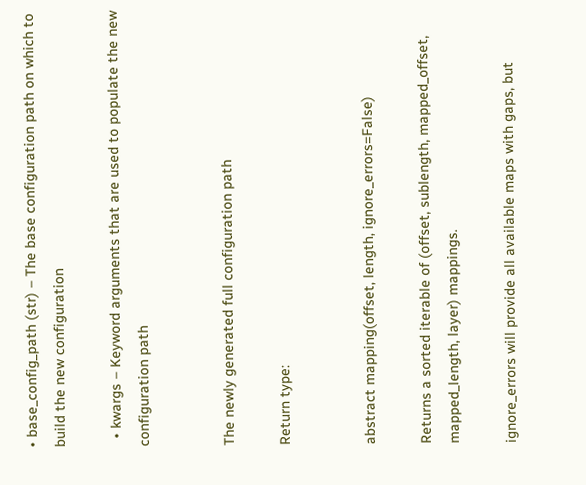• base_config_path (str) – The base configuration path on which to build the new configuration

  • kwargs – Keyword arguments that are used to populate the new configuration path


The newly generated full configuration path

Return type:


abstract mapping(offset, length, ignore_errors=False)

Returns a sorted iterable of (offset, sublength, mapped_offset, mapped_length, layer) mappings.

ignore_errors will provide all available maps with gaps, but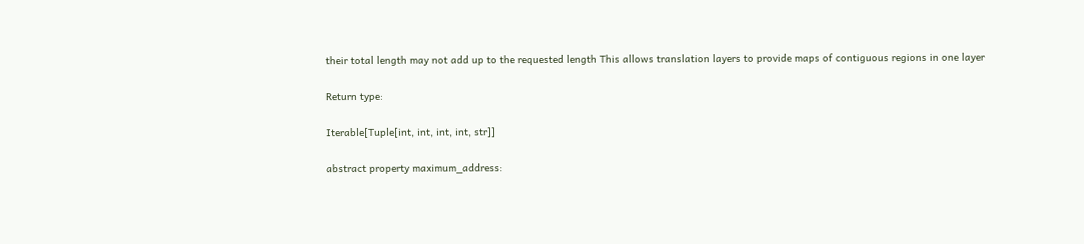their total length may not add up to the requested length This allows translation layers to provide maps of contiguous regions in one layer

Return type:

Iterable[Tuple[int, int, int, int, str]]

abstract property maximum_address: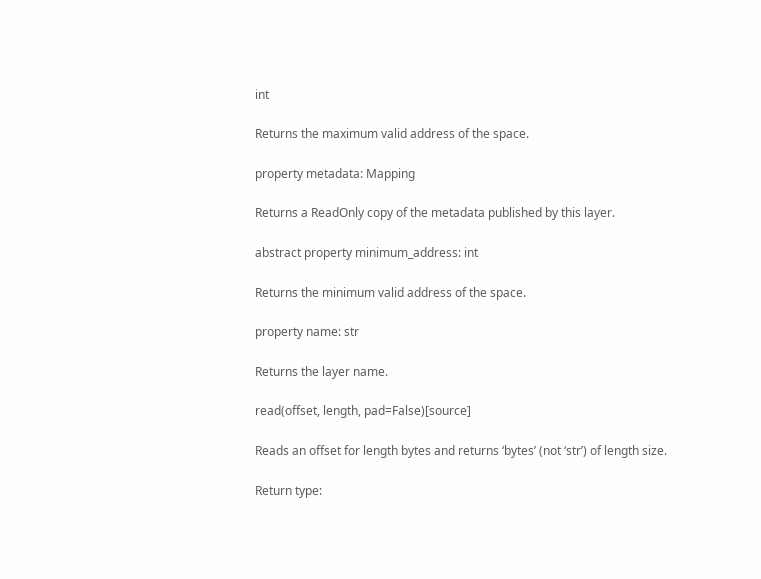int

Returns the maximum valid address of the space.

property metadata: Mapping

Returns a ReadOnly copy of the metadata published by this layer.

abstract property minimum_address: int

Returns the minimum valid address of the space.

property name: str

Returns the layer name.

read(offset, length, pad=False)[source]

Reads an offset for length bytes and returns ‘bytes’ (not ‘str’) of length size.

Return type: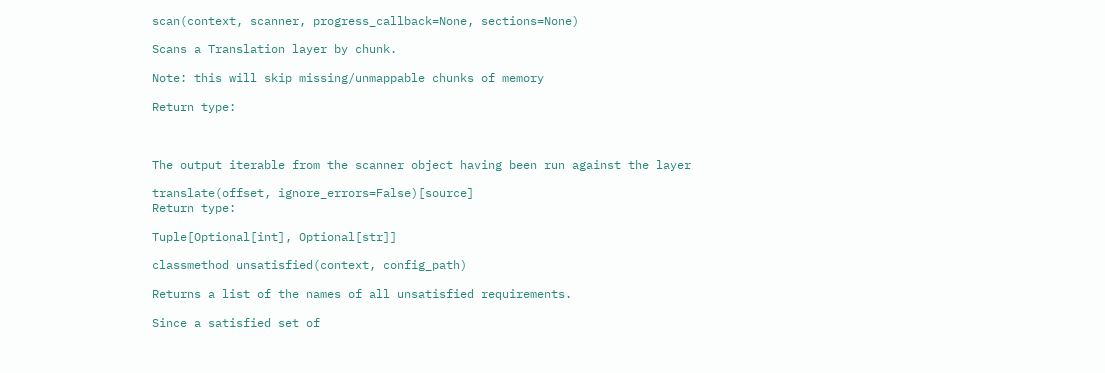scan(context, scanner, progress_callback=None, sections=None)

Scans a Translation layer by chunk.

Note: this will skip missing/unmappable chunks of memory

Return type:



The output iterable from the scanner object having been run against the layer

translate(offset, ignore_errors=False)[source]
Return type:

Tuple[Optional[int], Optional[str]]

classmethod unsatisfied(context, config_path)

Returns a list of the names of all unsatisfied requirements.

Since a satisfied set of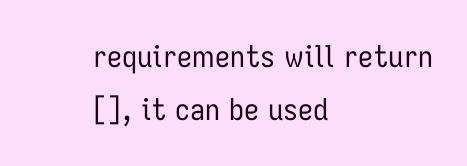requirements will return [], it can be used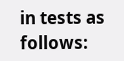in tests as follows: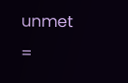unmet =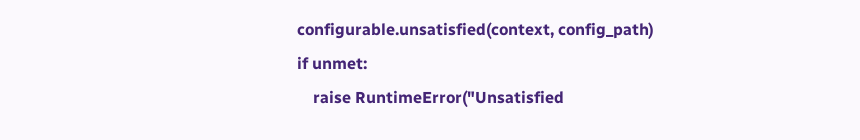configurable.unsatisfied(context, config_path)
if unmet:
    raise RuntimeError("Unsatisfied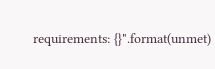requirements: {}".format(unmet)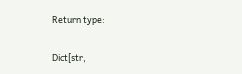Return type:

Dict[str,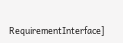RequirementInterface]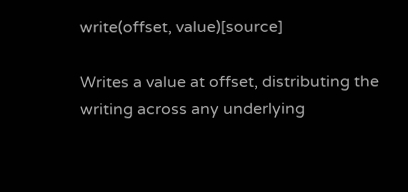write(offset, value)[source]

Writes a value at offset, distributing the writing across any underlying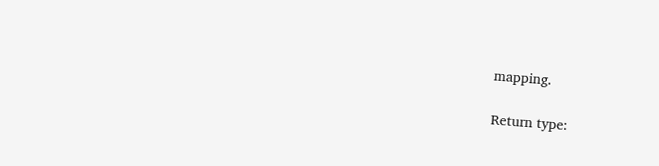mapping.

Return type: